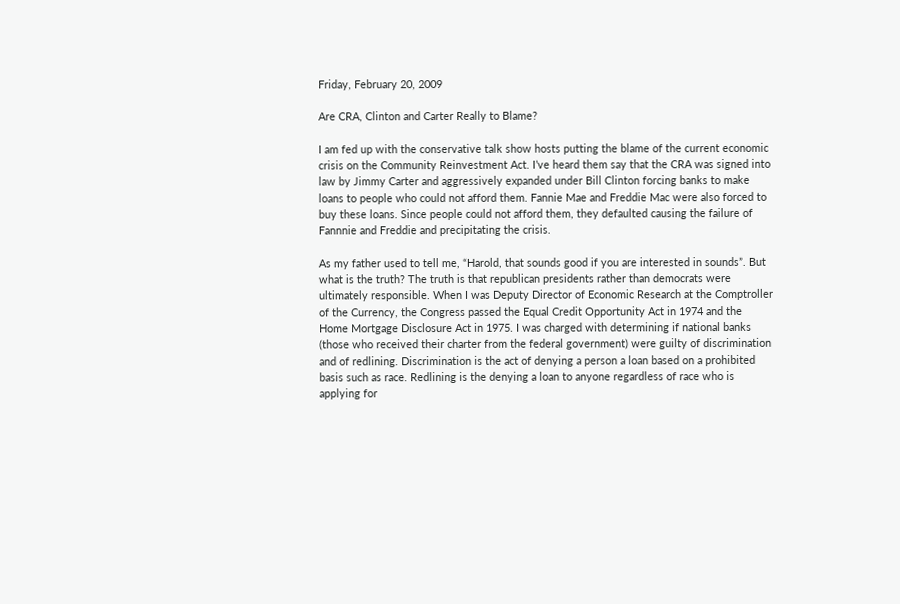Friday, February 20, 2009

Are CRA, Clinton and Carter Really to Blame?

I am fed up with the conservative talk show hosts putting the blame of the current economic crisis on the Community Reinvestment Act. I’ve heard them say that the CRA was signed into law by Jimmy Carter and aggressively expanded under Bill Clinton forcing banks to make loans to people who could not afford them. Fannie Mae and Freddie Mac were also forced to buy these loans. Since people could not afford them, they defaulted causing the failure of Fannnie and Freddie and precipitating the crisis.

As my father used to tell me, “Harold, that sounds good if you are interested in sounds”. But what is the truth? The truth is that republican presidents rather than democrats were ultimately responsible. When I was Deputy Director of Economic Research at the Comptroller of the Currency, the Congress passed the Equal Credit Opportunity Act in 1974 and the Home Mortgage Disclosure Act in 1975. I was charged with determining if national banks (those who received their charter from the federal government) were guilty of discrimination and of redlining. Discrimination is the act of denying a person a loan based on a prohibited basis such as race. Redlining is the denying a loan to anyone regardless of race who is applying for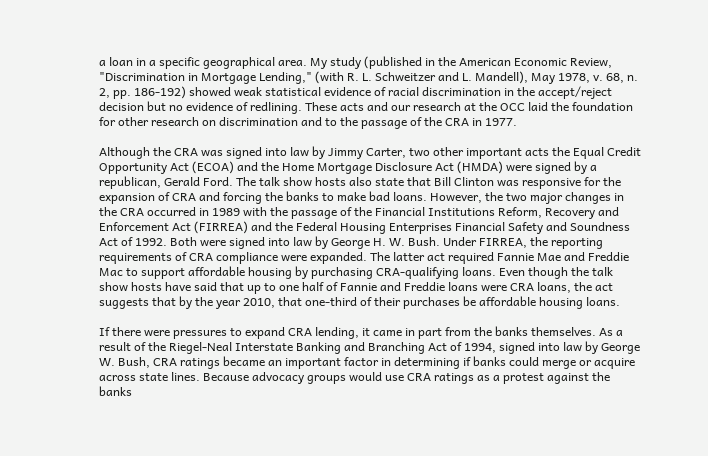a loan in a specific geographical area. My study (published in the American Economic Review, "Discrimination in Mortgage Lending," (with R. L. Schweitzer and L. Mandell), May 1978, v. 68, n. 2, pp. 186-192) showed weak statistical evidence of racial discrimination in the accept/reject decision but no evidence of redlining. These acts and our research at the OCC laid the foundation for other research on discrimination and to the passage of the CRA in 1977.

Although the CRA was signed into law by Jimmy Carter, two other important acts the Equal Credit Opportunity Act (ECOA) and the Home Mortgage Disclosure Act (HMDA) were signed by a republican, Gerald Ford. The talk show hosts also state that Bill Clinton was responsive for the expansion of CRA and forcing the banks to make bad loans. However, the two major changes in the CRA occurred in 1989 with the passage of the Financial Institutions Reform, Recovery and Enforcement Act (FIRREA) and the Federal Housing Enterprises Financial Safety and Soundness Act of 1992. Both were signed into law by George H. W. Bush. Under FIRREA, the reporting requirements of CRA compliance were expanded. The latter act required Fannie Mae and Freddie Mac to support affordable housing by purchasing CRA-qualifying loans. Even though the talk show hosts have said that up to one half of Fannie and Freddie loans were CRA loans, the act suggests that by the year 2010, that one-third of their purchases be affordable housing loans.

If there were pressures to expand CRA lending, it came in part from the banks themselves. As a result of the Riegel-Neal Interstate Banking and Branching Act of 1994, signed into law by George W. Bush, CRA ratings became an important factor in determining if banks could merge or acquire across state lines. Because advocacy groups would use CRA ratings as a protest against the banks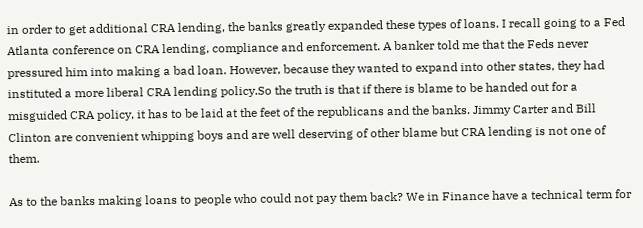in order to get additional CRA lending, the banks greatly expanded these types of loans. I recall going to a Fed Atlanta conference on CRA lending, compliance and enforcement. A banker told me that the Feds never pressured him into making a bad loan. However, because they wanted to expand into other states, they had instituted a more liberal CRA lending policy.So the truth is that if there is blame to be handed out for a misguided CRA policy, it has to be laid at the feet of the republicans and the banks. Jimmy Carter and Bill Clinton are convenient whipping boys and are well deserving of other blame but CRA lending is not one of them.

As to the banks making loans to people who could not pay them back? We in Finance have a technical term for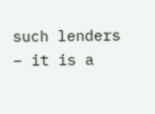such lenders – it is a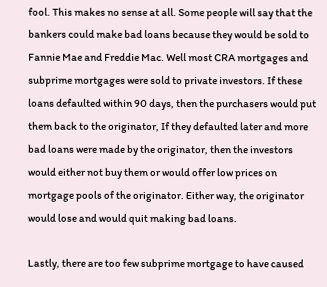fool. This makes no sense at all. Some people will say that the bankers could make bad loans because they would be sold to Fannie Mae and Freddie Mac. Well most CRA mortgages and subprime mortgages were sold to private investors. If these loans defaulted within 90 days, then the purchasers would put them back to the originator, If they defaulted later and more bad loans were made by the originator, then the investors would either not buy them or would offer low prices on mortgage pools of the originator. Either way, the originator would lose and would quit making bad loans.

Lastly, there are too few subprime mortgage to have caused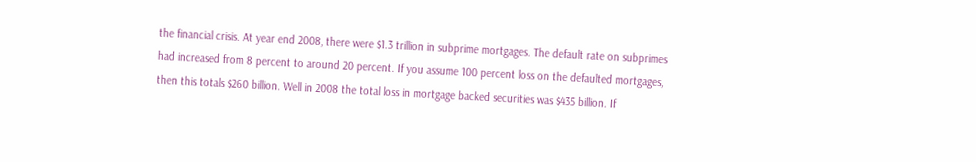the financial crisis. At year end 2008, there were $1.3 trillion in subprime mortgages. The default rate on subprimes had increased from 8 percent to around 20 percent. If you assume 100 percent loss on the defaulted mortgages, then this totals $260 billion. Well in 2008 the total loss in mortgage backed securities was $435 billion. If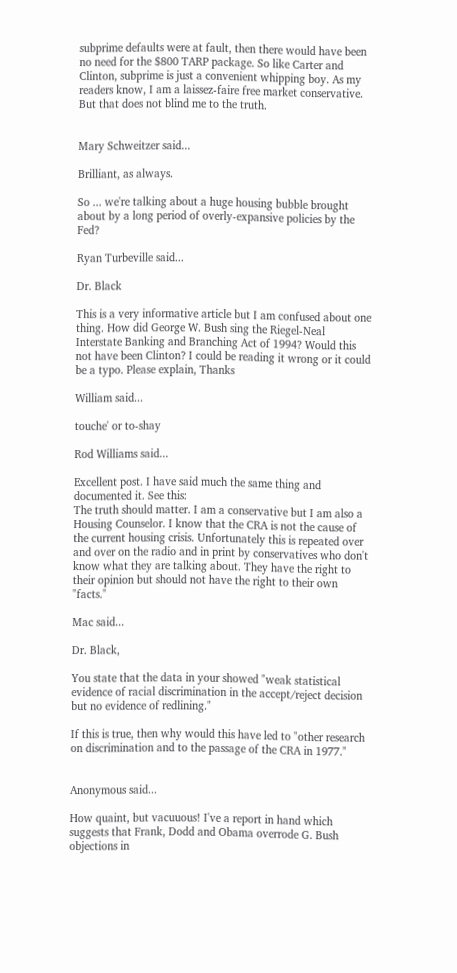subprime defaults were at fault, then there would have been no need for the $800 TARP package. So like Carter and Clinton, subprime is just a convenient whipping boy. As my readers know, I am a laissez-faire free market conservative. But that does not blind me to the truth.


Mary Schweitzer said...

Brilliant, as always.

So ... we're talking about a huge housing bubble brought about by a long period of overly-expansive policies by the Fed?

Ryan Turbeville said...

Dr. Black

This is a very informative article but I am confused about one thing. How did George W. Bush sing the Riegel-Neal Interstate Banking and Branching Act of 1994? Would this not have been Clinton? I could be reading it wrong or it could be a typo. Please explain, Thanks

William said...

touche' or to-shay

Rod Williams said...

Excellent post. I have said much the same thing and documented it. See this:
The truth should matter. I am a conservative but I am also a Housing Counselor. I know that the CRA is not the cause of the current housing crisis. Unfortunately this is repeated over and over on the radio and in print by conservatives who don't know what they are talking about. They have the right to their opinion but should not have the right to their own "facts."

Mac said...

Dr. Black,

You state that the data in your showed "weak statistical evidence of racial discrimination in the accept/reject decision but no evidence of redlining."

If this is true, then why would this have led to "other research on discrimination and to the passage of the CRA in 1977."


Anonymous said...

How quaint, but vacuuous! I've a report in hand which suggests that Frank, Dodd and Obama overrode G. Bush objections in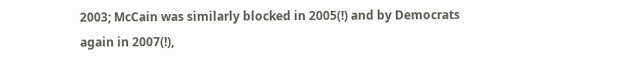2003; McCain was similarly blocked in 2005(!) and by Democrats again in 2007(!),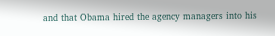and that Obama hired the agency managers into his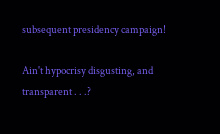subsequent presidency campaign!

Ain't hypocrisy disgusting, and transparent . . .?